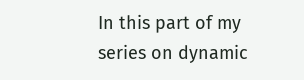In this part of my series on dynamic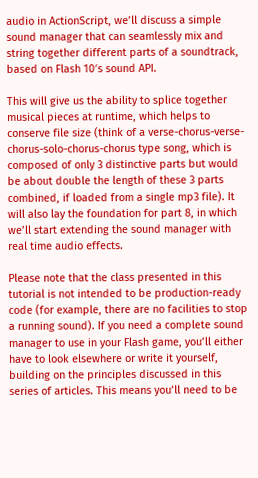audio in ActionScript, we’ll discuss a simple sound manager that can seamlessly mix and string together different parts of a soundtrack, based on Flash 10′s sound API.

This will give us the ability to splice together musical pieces at runtime, which helps to conserve file size (think of a verse-chorus-verse-chorus-solo-chorus-chorus type song, which is composed of only 3 distinctive parts but would be about double the length of these 3 parts combined, if loaded from a single mp3 file). It will also lay the foundation for part 8, in which we’ll start extending the sound manager with real time audio effects.

Please note that the class presented in this tutorial is not intended to be production-ready code (for example, there are no facilities to stop a running sound). If you need a complete sound manager to use in your Flash game, you’ll either have to look elsewhere or write it yourself, building on the principles discussed in this series of articles. This means you’ll need to be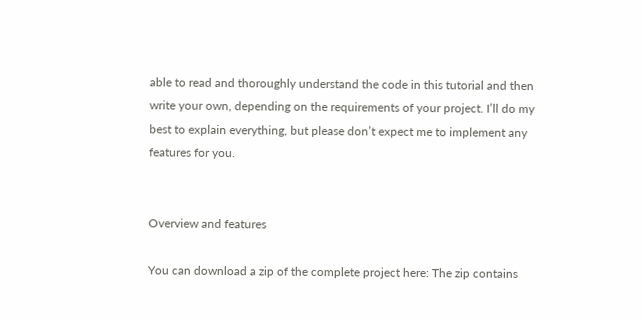able to read and thoroughly understand the code in this tutorial and then write your own, depending on the requirements of your project. I’ll do my best to explain everything, but please don’t expect me to implement any features for you.


Overview and features

You can download a zip of the complete project here: The zip contains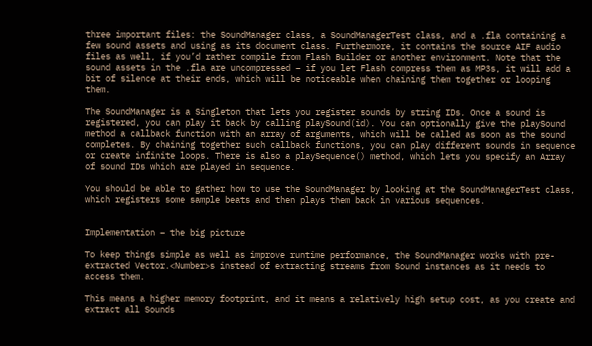three important files: the SoundManager class, a SoundManagerTest class, and a .fla containing a few sound assets and using as its document class. Furthermore, it contains the source AIF audio files as well, if you’d rather compile from Flash Builder or another environment. Note that the sound assets in the .fla are uncompressed – if you let Flash compress them as MP3s, it will add a bit of silence at their ends, which will be noticeable when chaining them together or looping them.

The SoundManager is a Singleton that lets you register sounds by string IDs. Once a sound is registered, you can play it back by calling playSound(id). You can optionally give the playSound method a callback function with an array of arguments, which will be called as soon as the sound completes. By chaining together such callback functions, you can play different sounds in sequence or create infinite loops. There is also a playSequence() method, which lets you specify an Array of sound IDs which are played in sequence.

You should be able to gather how to use the SoundManager by looking at the SoundManagerTest class, which registers some sample beats and then plays them back in various sequences.


Implementation – the big picture

To keep things simple as well as improve runtime performance, the SoundManager works with pre-extracted Vector.<Number>s instead of extracting streams from Sound instances as it needs to access them.

This means a higher memory footprint, and it means a relatively high setup cost, as you create and extract all Sounds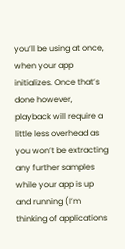you’ll be using at once, when your app initializes. Once that’s done however, playback will require a little less overhead as you won’t be extracting any further samples while your app is up and running (I’m thinking of applications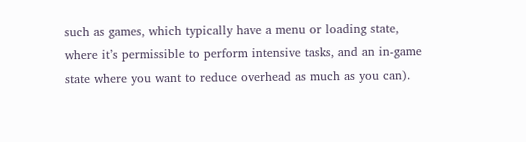such as games, which typically have a menu or loading state, where it’s permissible to perform intensive tasks, and an in-game state where you want to reduce overhead as much as you can).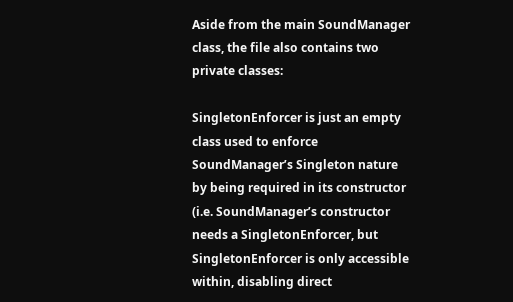Aside from the main SoundManager class, the file also contains two private classes:

SingletonEnforcer is just an empty class used to enforce SoundManager’s Singleton nature by being required in its constructor (i.e. SoundManager’s constructor needs a SingletonEnforcer, but SingletonEnforcer is only accessible within, disabling direct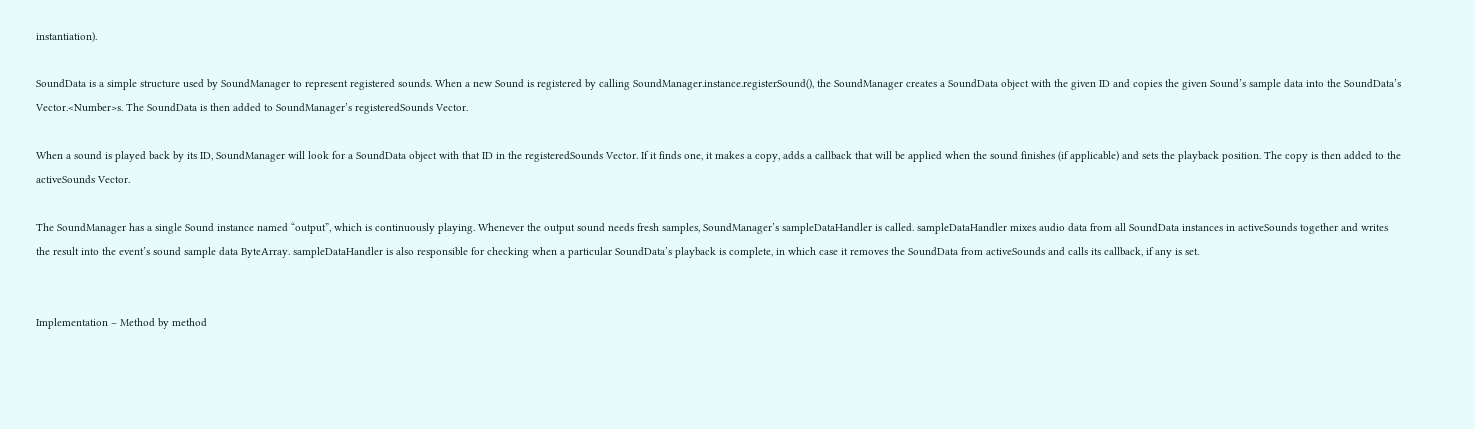instantiation).

SoundData is a simple structure used by SoundManager to represent registered sounds. When a new Sound is registered by calling SoundManager.instance.registerSound(), the SoundManager creates a SoundData object with the given ID and copies the given Sound’s sample data into the SoundData’s Vector.<Number>s. The SoundData is then added to SoundManager’s registeredSounds Vector.

When a sound is played back by its ID, SoundManager will look for a SoundData object with that ID in the registeredSounds Vector. If it finds one, it makes a copy, adds a callback that will be applied when the sound finishes (if applicable) and sets the playback position. The copy is then added to the activeSounds Vector.

The SoundManager has a single Sound instance named “output”, which is continuously playing. Whenever the output sound needs fresh samples, SoundManager’s sampleDataHandler is called. sampleDataHandler mixes audio data from all SoundData instances in activeSounds together and writes the result into the event’s sound sample data ByteArray. sampleDataHandler is also responsible for checking when a particular SoundData’s playback is complete, in which case it removes the SoundData from activeSounds and calls its callback, if any is set.


Implementation – Method by method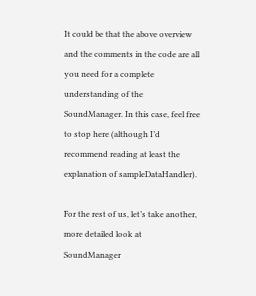It could be that the above overview and the comments in the code are all you need for a complete understanding of the SoundManager. In this case, feel free to stop here (although I’d recommend reading at least the explanation of sampleDataHandler).

For the rest of us, let’s take another, more detailed look at SoundManager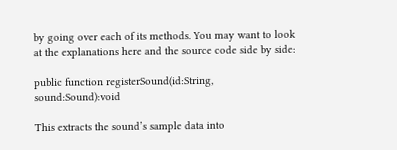by going over each of its methods. You may want to look at the explanations here and the source code side by side:

public function registerSound(id:String, sound:Sound):void

This extracts the sound’s sample data into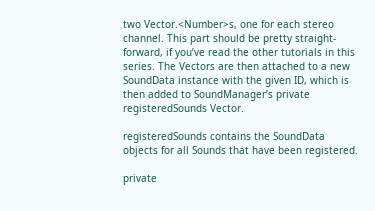two Vector.<Number>s, one for each stereo channel. This part should be pretty straight-forward, if you’ve read the other tutorials in this series. The Vectors are then attached to a new SoundData instance with the given ID, which is then added to SoundManager’s private registeredSounds Vector.

registeredSounds contains the SoundData objects for all Sounds that have been registered.

private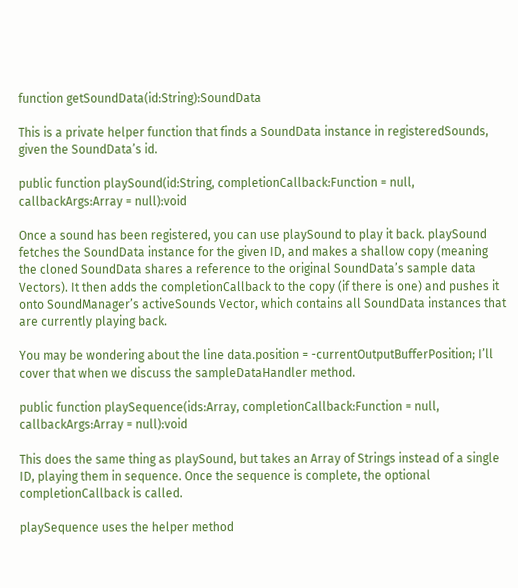function getSoundData(id:String):SoundData

This is a private helper function that finds a SoundData instance in registeredSounds, given the SoundData’s id.

public function playSound(id:String, completionCallback:Function = null, callbackArgs:Array = null):void

Once a sound has been registered, you can use playSound to play it back. playSound fetches the SoundData instance for the given ID, and makes a shallow copy (meaning the cloned SoundData shares a reference to the original SoundData’s sample data Vectors). It then adds the completionCallback to the copy (if there is one) and pushes it onto SoundManager’s activeSounds Vector, which contains all SoundData instances that are currently playing back.

You may be wondering about the line data.position = -currentOutputBufferPosition; I’ll cover that when we discuss the sampleDataHandler method.

public function playSequence(ids:Array, completionCallback:Function = null, callbackArgs:Array = null):void

This does the same thing as playSound, but takes an Array of Strings instead of a single ID, playing them in sequence. Once the sequence is complete, the optional completionCallback is called.

playSequence uses the helper method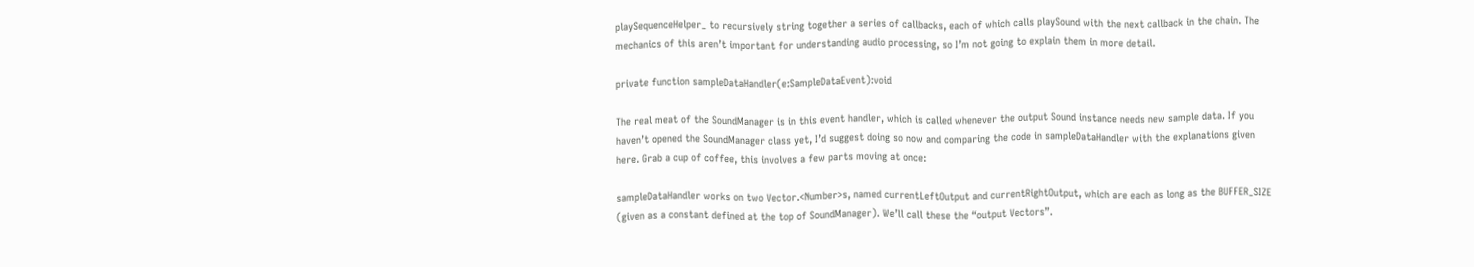playSequenceHelper_ to recursively string together a series of callbacks, each of which calls playSound with the next callback in the chain. The mechanics of this aren’t important for understanding audio processing, so I’m not going to explain them in more detail.

private function sampleDataHandler(e:SampleDataEvent):void

The real meat of the SoundManager is in this event handler, which is called whenever the output Sound instance needs new sample data. If you haven’t opened the SoundManager class yet, I’d suggest doing so now and comparing the code in sampleDataHandler with the explanations given here. Grab a cup of coffee, this involves a few parts moving at once:

sampleDataHandler works on two Vector.<Number>s, named currentLeftOutput and currentRightOutput, which are each as long as the BUFFER_SIZE (given as a constant defined at the top of SoundManager). We’ll call these the “output Vectors”.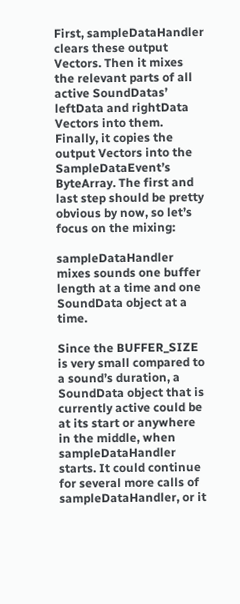First, sampleDataHandler clears these output Vectors. Then it mixes the relevant parts of all active SoundDatas’ leftData and rightData Vectors into them. Finally, it copies the output Vectors into the SampleDataEvent’s ByteArray. The first and last step should be pretty obvious by now, so let’s focus on the mixing:

sampleDataHandler mixes sounds one buffer length at a time and one SoundData object at a time.

Since the BUFFER_SIZE is very small compared to a sound’s duration, a SoundData object that is currently active could be at its start or anywhere in the middle, when sampleDataHandler starts. It could continue for several more calls of sampleDataHandler, or it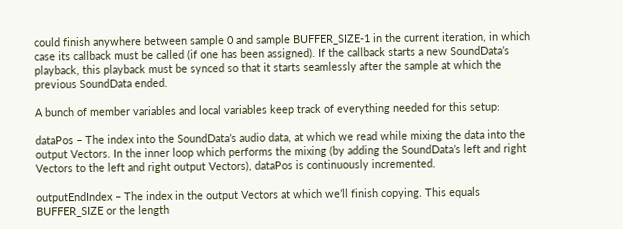could finish anywhere between sample 0 and sample BUFFER_SIZE-1 in the current iteration, in which case its callback must be called (if one has been assigned). If the callback starts a new SoundData’s playback, this playback must be synced so that it starts seamlessly after the sample at which the previous SoundData ended.

A bunch of member variables and local variables keep track of everything needed for this setup:

dataPos – The index into the SoundData’s audio data, at which we read while mixing the data into the output Vectors. In the inner loop which performs the mixing (by adding the SoundData’s left and right Vectors to the left and right output Vectors), dataPos is continuously incremented.

outputEndIndex – The index in the output Vectors at which we’ll finish copying. This equals BUFFER_SIZE or the length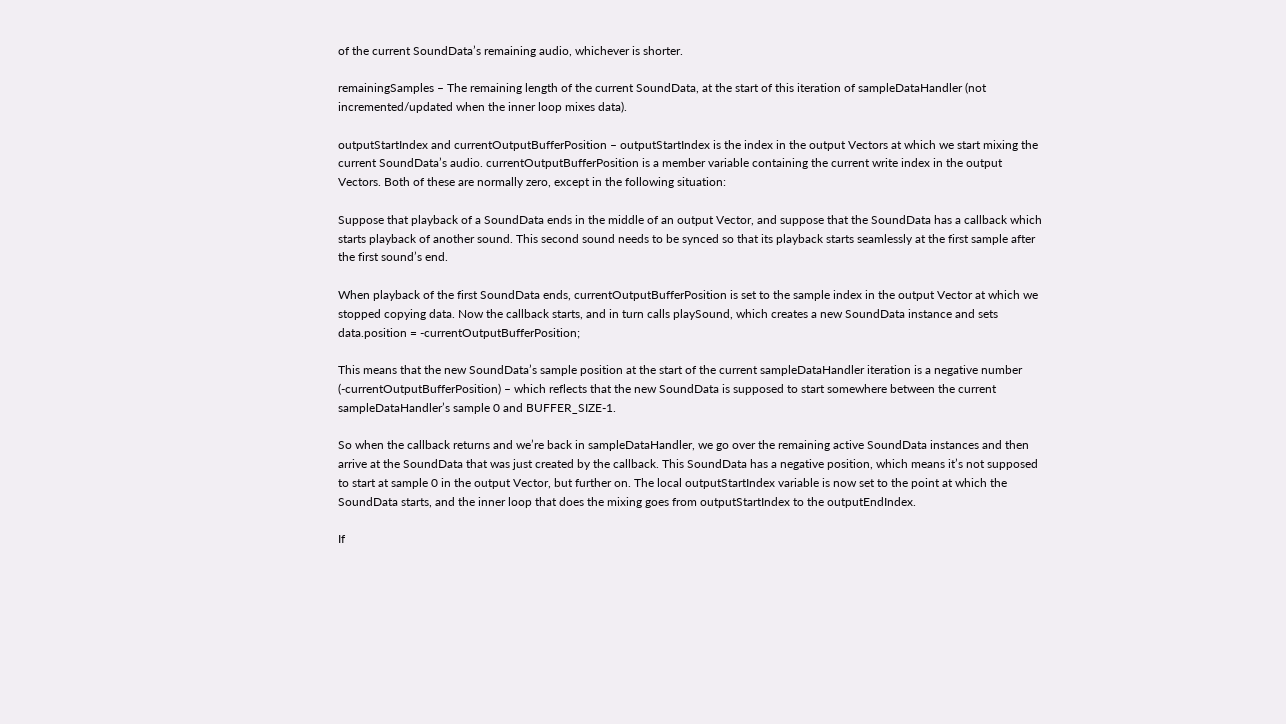of the current SoundData’s remaining audio, whichever is shorter.

remainingSamples – The remaining length of the current SoundData, at the start of this iteration of sampleDataHandler (not incremented/updated when the inner loop mixes data).

outputStartIndex and currentOutputBufferPosition – outputStartIndex is the index in the output Vectors at which we start mixing the current SoundData’s audio. currentOutputBufferPosition is a member variable containing the current write index in the output Vectors. Both of these are normally zero, except in the following situation:

Suppose that playback of a SoundData ends in the middle of an output Vector, and suppose that the SoundData has a callback which starts playback of another sound. This second sound needs to be synced so that its playback starts seamlessly at the first sample after the first sound’s end.

When playback of the first SoundData ends, currentOutputBufferPosition is set to the sample index in the output Vector at which we stopped copying data. Now the callback starts, and in turn calls playSound, which creates a new SoundData instance and sets data.position = -currentOutputBufferPosition;

This means that the new SoundData’s sample position at the start of the current sampleDataHandler iteration is a negative number (-currentOutputBufferPosition) – which reflects that the new SoundData is supposed to start somewhere between the current sampleDataHandler’s sample 0 and BUFFER_SIZE-1.

So when the callback returns and we’re back in sampleDataHandler, we go over the remaining active SoundData instances and then arrive at the SoundData that was just created by the callback. This SoundData has a negative position, which means it’s not supposed to start at sample 0 in the output Vector, but further on. The local outputStartIndex variable is now set to the point at which the SoundData starts, and the inner loop that does the mixing goes from outputStartIndex to the outputEndIndex.

If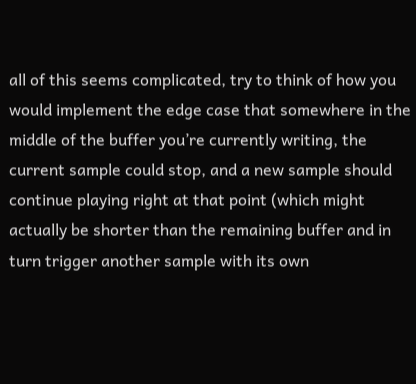all of this seems complicated, try to think of how you would implement the edge case that somewhere in the middle of the buffer you’re currently writing, the current sample could stop, and a new sample should continue playing right at that point (which might actually be shorter than the remaining buffer and in turn trigger another sample with its own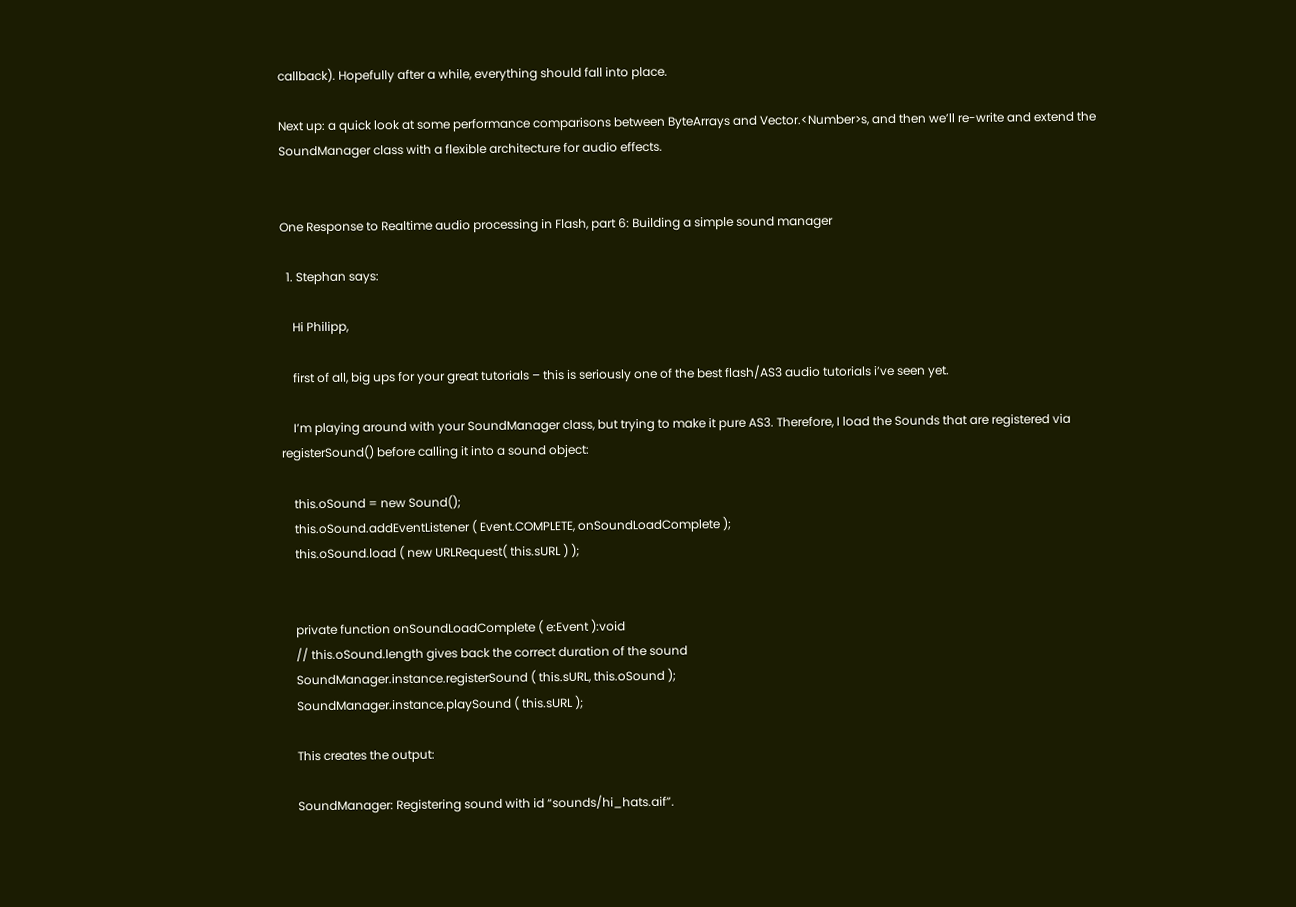callback). Hopefully after a while, everything should fall into place.

Next up: a quick look at some performance comparisons between ByteArrays and Vector.<Number>s, and then we’ll re-write and extend the SoundManager class with a flexible architecture for audio effects.


One Response to Realtime audio processing in Flash, part 6: Building a simple sound manager

  1. Stephan says:

    Hi Philipp,

    first of all, big ups for your great tutorials – this is seriously one of the best flash/AS3 audio tutorials i’ve seen yet.

    I’m playing around with your SoundManager class, but trying to make it pure AS3. Therefore, I load the Sounds that are registered via registerSound() before calling it into a sound object:

    this.oSound = new Sound();
    this.oSound.addEventListener ( Event.COMPLETE, onSoundLoadComplete );
    this.oSound.load ( new URLRequest( this.sURL ) );


    private function onSoundLoadComplete ( e:Event ):void
    // this.oSound.length gives back the correct duration of the sound
    SoundManager.instance.registerSound ( this.sURL, this.oSound );
    SoundManager.instance.playSound ( this.sURL );

    This creates the output:

    SoundManager: Registering sound with id “sounds/hi_hats.aif”.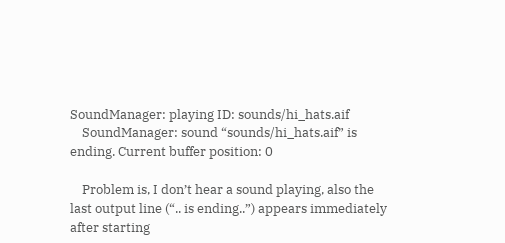SoundManager: playing ID: sounds/hi_hats.aif
    SoundManager: sound “sounds/hi_hats.aif” is ending. Current buffer position: 0

    Problem is, I don’t hear a sound playing, also the last output line (“.. is ending..”) appears immediately after starting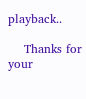playback..

    Thanks for your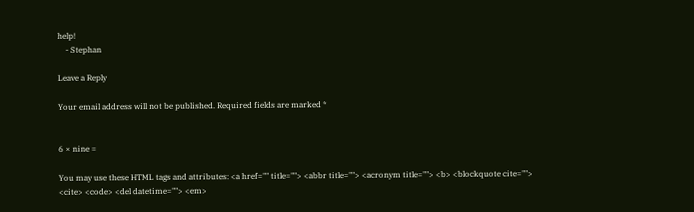help!
    - Stephan

Leave a Reply

Your email address will not be published. Required fields are marked *


6 × nine =

You may use these HTML tags and attributes: <a href="" title=""> <abbr title=""> <acronym title=""> <b> <blockquote cite=""> <cite> <code> <del datetime=""> <em>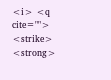<i> <q cite=""> <strike> <strong>